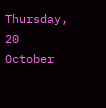Thursday, 20 October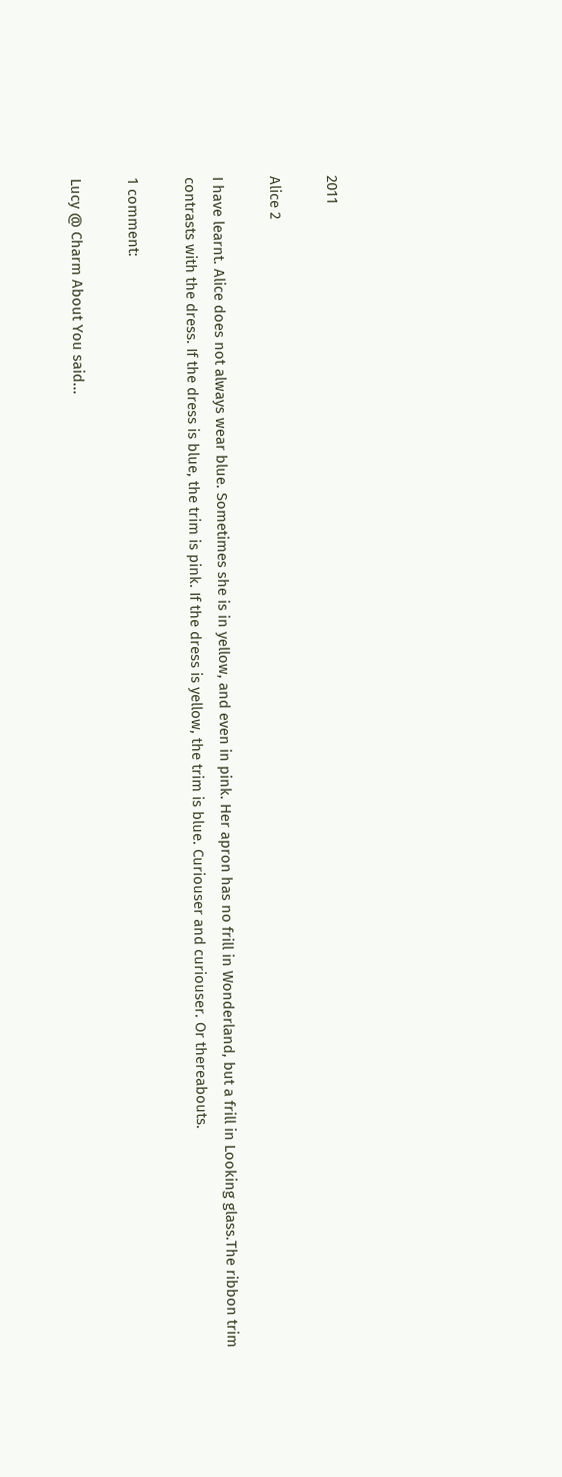2011

Alice 2

I have learnt. Alice does not always wear blue. Sometimes she is in yellow, and even in pink. Her apron has no frill in Wonderland, but a frill in Looking glass.The ribbon trim contrasts with the dress. If the dress is blue, the trim is pink. If the dress is yellow, the trim is blue. Curiouser and curiouser. Or thereabouts.

1 comment:

Lucy @ Charm About You said...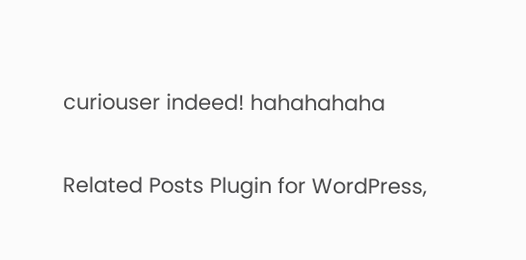curiouser indeed! hahahahaha

Related Posts Plugin for WordPress,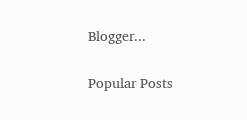Blogger...

Popular Posts